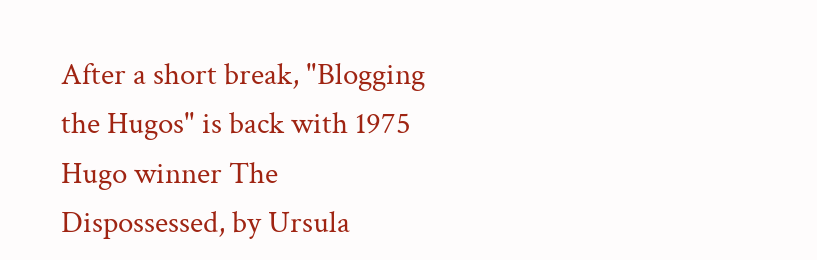After a short break, "Blogging the Hugos" is back with 1975 Hugo winner The Dispossessed, by Ursula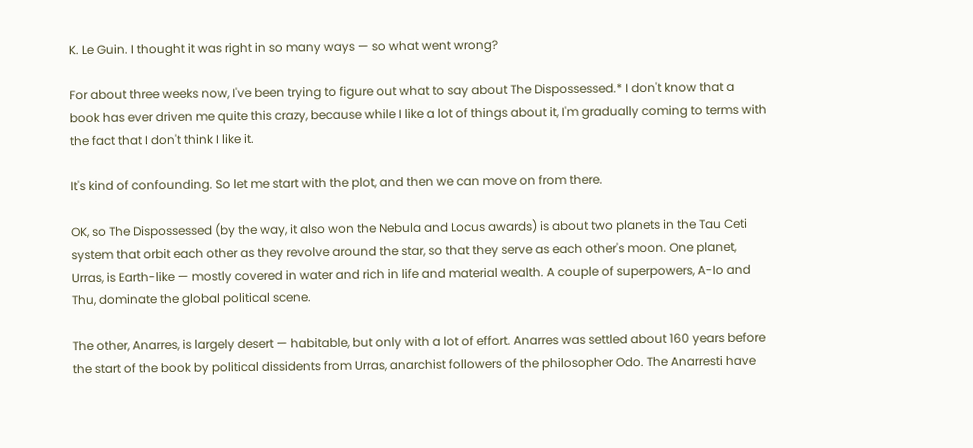K. Le Guin. I thought it was right in so many ways — so what went wrong?

For about three weeks now, I've been trying to figure out what to say about The Dispossessed.* I don't know that a book has ever driven me quite this crazy, because while I like a lot of things about it, I'm gradually coming to terms with the fact that I don't think I like it.

It's kind of confounding. So let me start with the plot, and then we can move on from there.

OK, so The Dispossessed (by the way, it also won the Nebula and Locus awards) is about two planets in the Tau Ceti system that orbit each other as they revolve around the star, so that they serve as each other's moon. One planet, Urras, is Earth-like — mostly covered in water and rich in life and material wealth. A couple of superpowers, A-Io and Thu, dominate the global political scene.

The other, Anarres, is largely desert — habitable, but only with a lot of effort. Anarres was settled about 160 years before the start of the book by political dissidents from Urras, anarchist followers of the philosopher Odo. The Anarresti have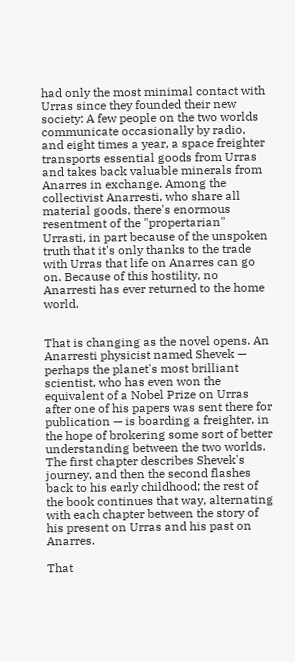had only the most minimal contact with Urras since they founded their new society: A few people on the two worlds communicate occasionally by radio, and eight times a year, a space freighter transports essential goods from Urras and takes back valuable minerals from Anarres in exchange. Among the collectivist Anarresti, who share all material goods, there's enormous resentment of the "propertarian" Urrasti, in part because of the unspoken truth that it's only thanks to the trade with Urras that life on Anarres can go on. Because of this hostility, no Anarresti has ever returned to the home world.


That is changing as the novel opens. An Anarresti physicist named Shevek — perhaps the planet's most brilliant scientist, who has even won the equivalent of a Nobel Prize on Urras after one of his papers was sent there for publication — is boarding a freighter, in the hope of brokering some sort of better understanding between the two worlds. The first chapter describes Shevek's journey, and then the second flashes back to his early childhood; the rest of the book continues that way, alternating with each chapter between the story of his present on Urras and his past on Anarres.

That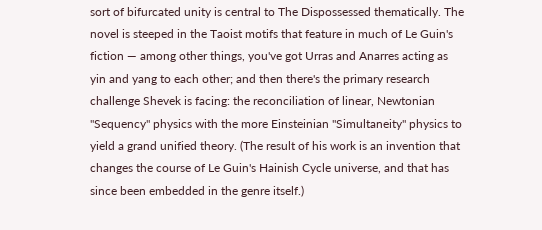sort of bifurcated unity is central to The Dispossessed thematically. The novel is steeped in the Taoist motifs that feature in much of Le Guin's fiction — among other things, you've got Urras and Anarres acting as yin and yang to each other; and then there's the primary research challenge Shevek is facing: the reconciliation of linear, Newtonian "Sequency" physics with the more Einsteinian "Simultaneity" physics to yield a grand unified theory. (The result of his work is an invention that changes the course of Le Guin's Hainish Cycle universe, and that has since been embedded in the genre itself.)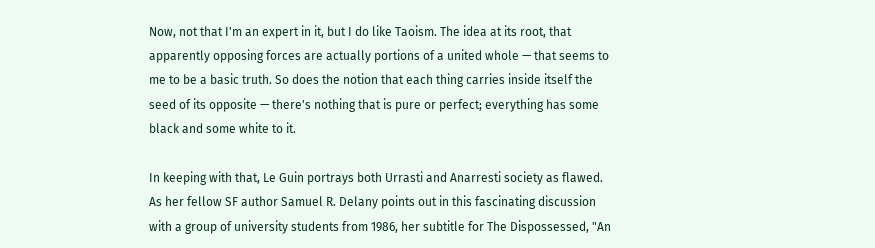Now, not that I'm an expert in it, but I do like Taoism. The idea at its root, that apparently opposing forces are actually portions of a united whole — that seems to me to be a basic truth. So does the notion that each thing carries inside itself the seed of its opposite — there's nothing that is pure or perfect; everything has some black and some white to it.

In keeping with that, Le Guin portrays both Urrasti and Anarresti society as flawed. As her fellow SF author Samuel R. Delany points out in this fascinating discussion with a group of university students from 1986, her subtitle for The Dispossessed, "An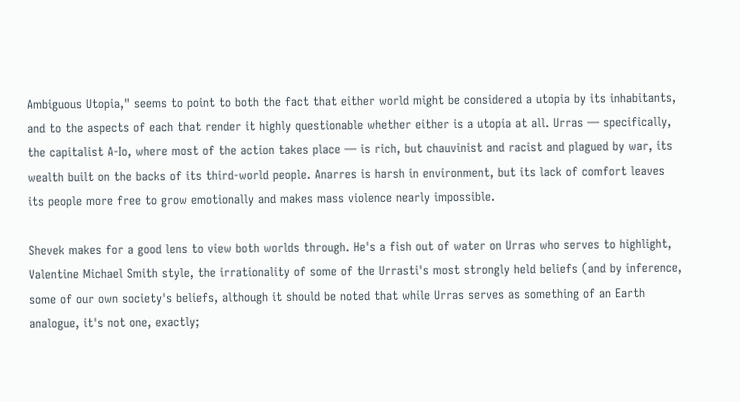Ambiguous Utopia," seems to point to both the fact that either world might be considered a utopia by its inhabitants, and to the aspects of each that render it highly questionable whether either is a utopia at all. Urras — specifically, the capitalist A-Io, where most of the action takes place — is rich, but chauvinist and racist and plagued by war, its wealth built on the backs of its third-world people. Anarres is harsh in environment, but its lack of comfort leaves its people more free to grow emotionally and makes mass violence nearly impossible.

Shevek makes for a good lens to view both worlds through. He's a fish out of water on Urras who serves to highlight, Valentine Michael Smith style, the irrationality of some of the Urrasti's most strongly held beliefs (and by inference, some of our own society's beliefs, although it should be noted that while Urras serves as something of an Earth analogue, it's not one, exactly;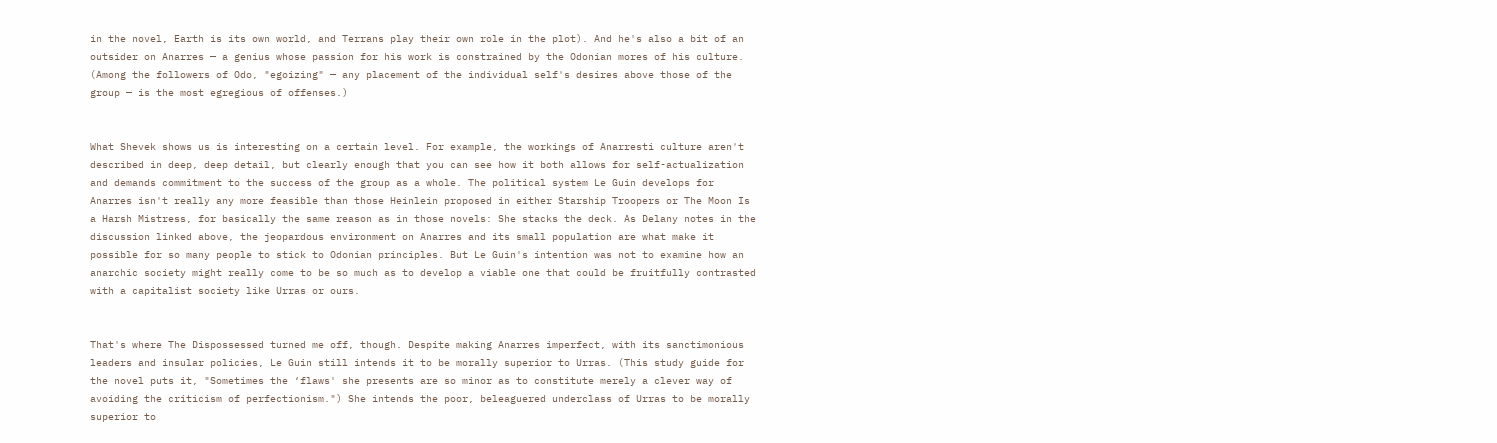in the novel, Earth is its own world, and Terrans play their own role in the plot). And he's also a bit of an outsider on Anarres — a genius whose passion for his work is constrained by the Odonian mores of his culture. (Among the followers of Odo, "egoizing" — any placement of the individual self's desires above those of the group — is the most egregious of offenses.)


What Shevek shows us is interesting on a certain level. For example, the workings of Anarresti culture aren't described in deep, deep detail, but clearly enough that you can see how it both allows for self-actualization and demands commitment to the success of the group as a whole. The political system Le Guin develops for Anarres isn't really any more feasible than those Heinlein proposed in either Starship Troopers or The Moon Is a Harsh Mistress, for basically the same reason as in those novels: She stacks the deck. As Delany notes in the discussion linked above, the jeopardous environment on Anarres and its small population are what make it possible for so many people to stick to Odonian principles. But Le Guin's intention was not to examine how an anarchic society might really come to be so much as to develop a viable one that could be fruitfully contrasted with a capitalist society like Urras or ours.


That's where The Dispossessed turned me off, though. Despite making Anarres imperfect, with its sanctimonious leaders and insular policies, Le Guin still intends it to be morally superior to Urras. (This study guide for the novel puts it, "Sometimes the ‘flaws' she presents are so minor as to constitute merely a clever way of avoiding the criticism of perfectionism.") She intends the poor, beleaguered underclass of Urras to be morally superior to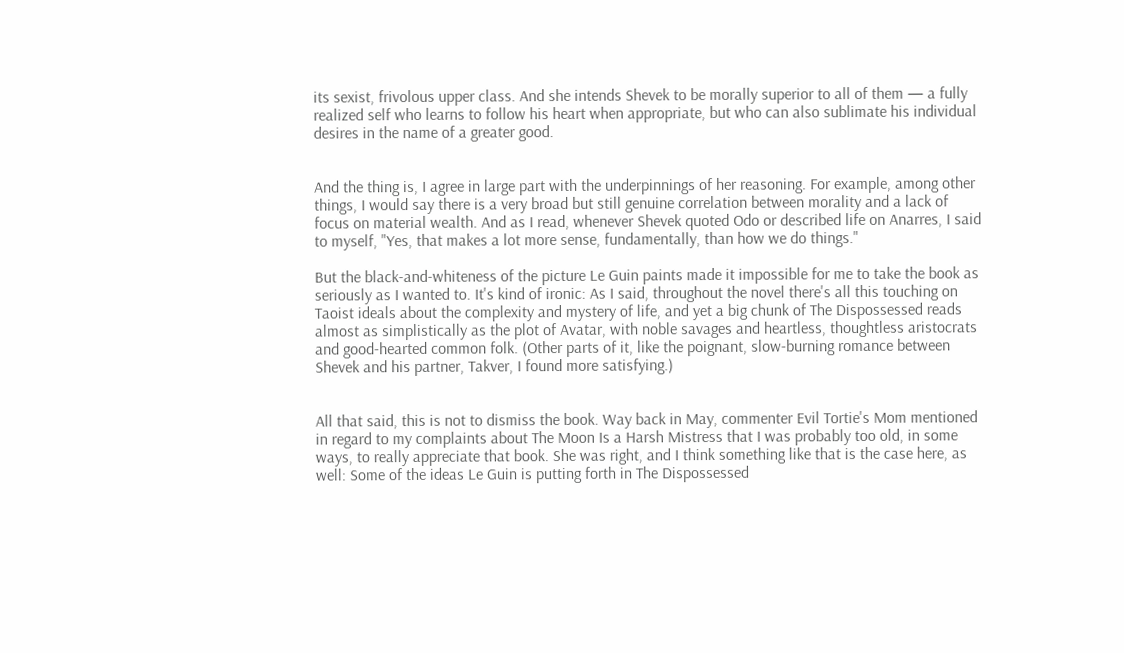its sexist, frivolous upper class. And she intends Shevek to be morally superior to all of them — a fully realized self who learns to follow his heart when appropriate, but who can also sublimate his individual desires in the name of a greater good.


And the thing is, I agree in large part with the underpinnings of her reasoning. For example, among other things, I would say there is a very broad but still genuine correlation between morality and a lack of focus on material wealth. And as I read, whenever Shevek quoted Odo or described life on Anarres, I said to myself, "Yes, that makes a lot more sense, fundamentally, than how we do things."

But the black-and-whiteness of the picture Le Guin paints made it impossible for me to take the book as seriously as I wanted to. It's kind of ironic: As I said, throughout the novel there's all this touching on Taoist ideals about the complexity and mystery of life, and yet a big chunk of The Dispossessed reads almost as simplistically as the plot of Avatar, with noble savages and heartless, thoughtless aristocrats and good-hearted common folk. (Other parts of it, like the poignant, slow-burning romance between Shevek and his partner, Takver, I found more satisfying.)


All that said, this is not to dismiss the book. Way back in May, commenter Evil Tortie's Mom mentioned in regard to my complaints about The Moon Is a Harsh Mistress that I was probably too old, in some ways, to really appreciate that book. She was right, and I think something like that is the case here, as well: Some of the ideas Le Guin is putting forth in The Dispossessed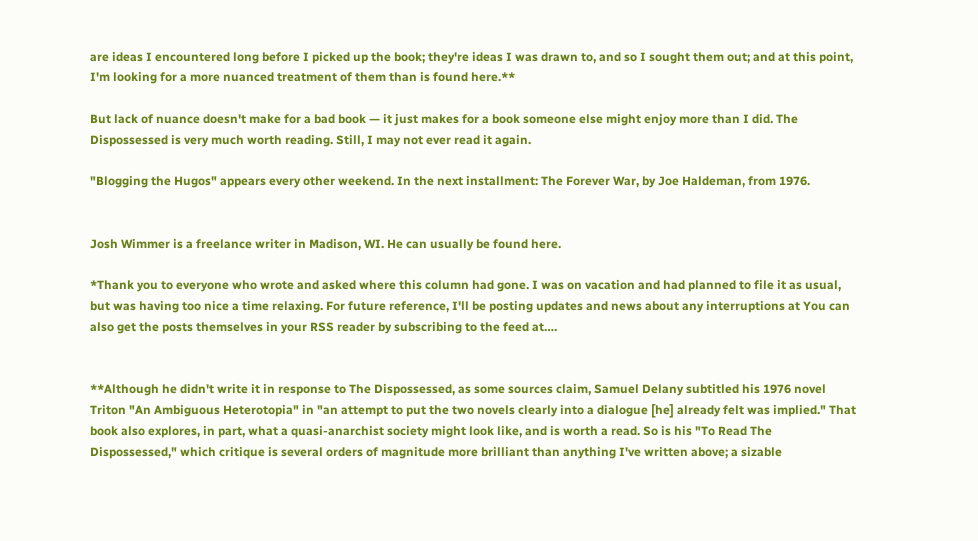are ideas I encountered long before I picked up the book; they're ideas I was drawn to, and so I sought them out; and at this point, I'm looking for a more nuanced treatment of them than is found here.**

But lack of nuance doesn't make for a bad book — it just makes for a book someone else might enjoy more than I did. The Dispossessed is very much worth reading. Still, I may not ever read it again.

"Blogging the Hugos" appears every other weekend. In the next installment: The Forever War, by Joe Haldeman, from 1976.


Josh Wimmer is a freelance writer in Madison, WI. He can usually be found here.

*Thank you to everyone who wrote and asked where this column had gone. I was on vacation and had planned to file it as usual, but was having too nice a time relaxing. For future reference, I'll be posting updates and news about any interruptions at You can also get the posts themselves in your RSS reader by subscribing to the feed at….


**Although he didn't write it in response to The Dispossessed, as some sources claim, Samuel Delany subtitled his 1976 novel Triton "An Ambiguous Heterotopia" in "an attempt to put the two novels clearly into a dialogue [he] already felt was implied." That book also explores, in part, what a quasi-anarchist society might look like, and is worth a read. So is his "To Read The Dispossessed," which critique is several orders of magnitude more brilliant than anything I've written above; a sizable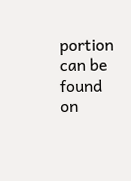portion can be found on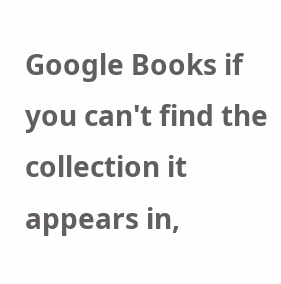Google Books if you can't find the collection it appears in,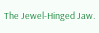The Jewel-Hinged Jaw.